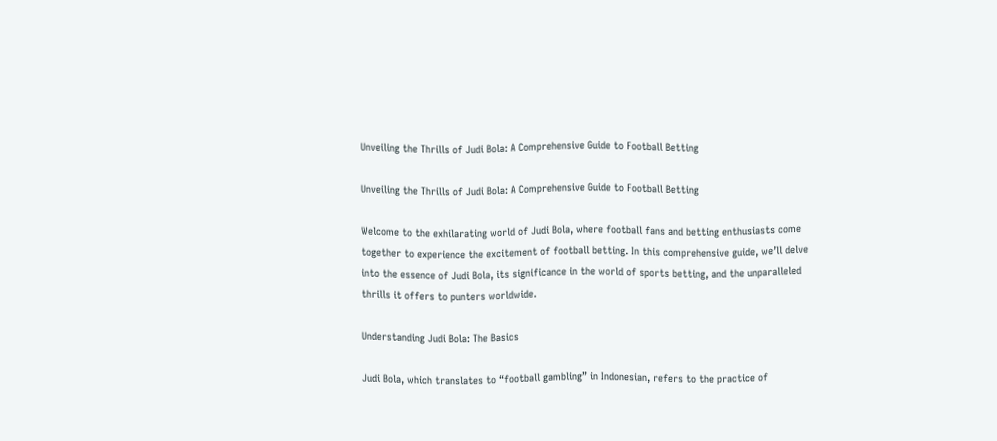Unveiling the Thrills of Judi Bola: A Comprehensive Guide to Football Betting

Unveiling the Thrills of Judi Bola: A Comprehensive Guide to Football Betting

Welcome to the exhilarating world of Judi Bola, where football fans and betting enthusiasts come together to experience the excitement of football betting. In this comprehensive guide, we’ll delve into the essence of Judi Bola, its significance in the world of sports betting, and the unparalleled thrills it offers to punters worldwide.

Understanding Judi Bola: The Basics

Judi Bola, which translates to “football gambling” in Indonesian, refers to the practice of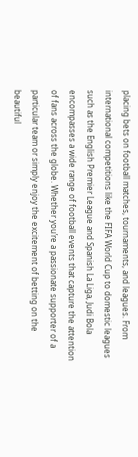placing bets on football matches, tournaments, and leagues. From international competitions like the FIFA World Cup to domestic leagues such as the English Premier League and Spanish La Liga, Judi Bola encompasses a wide range of football events that capture the attention of fans across the globe. Whether you’re a passionate supporter of a particular team or simply enjoy the excitement of betting on the beautiful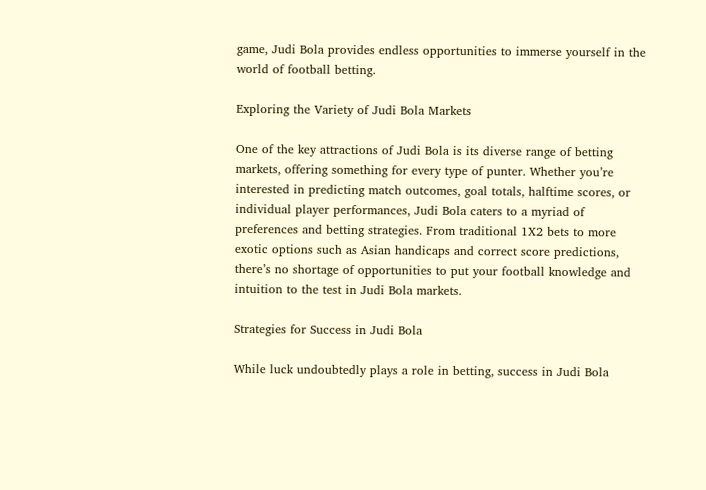game, Judi Bola provides endless opportunities to immerse yourself in the world of football betting.

Exploring the Variety of Judi Bola Markets

One of the key attractions of Judi Bola is its diverse range of betting markets, offering something for every type of punter. Whether you’re interested in predicting match outcomes, goal totals, halftime scores, or individual player performances, Judi Bola caters to a myriad of preferences and betting strategies. From traditional 1X2 bets to more exotic options such as Asian handicaps and correct score predictions, there’s no shortage of opportunities to put your football knowledge and intuition to the test in Judi Bola markets.

Strategies for Success in Judi Bola

While luck undoubtedly plays a role in betting, success in Judi Bola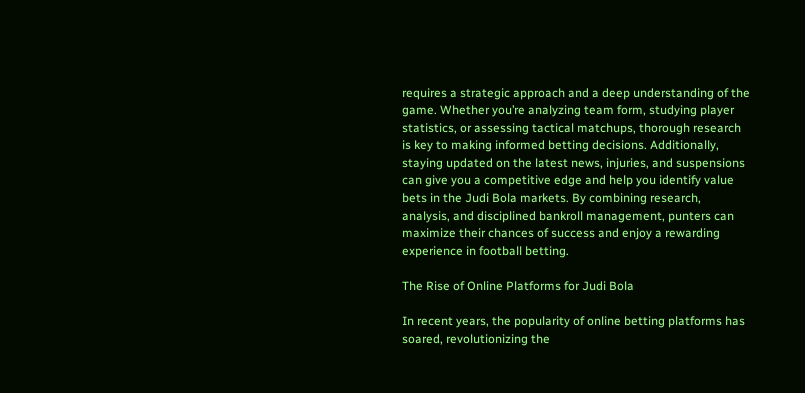requires a strategic approach and a deep understanding of the game. Whether you’re analyzing team form, studying player statistics, or assessing tactical matchups, thorough research is key to making informed betting decisions. Additionally, staying updated on the latest news, injuries, and suspensions can give you a competitive edge and help you identify value bets in the Judi Bola markets. By combining research, analysis, and disciplined bankroll management, punters can maximize their chances of success and enjoy a rewarding experience in football betting.

The Rise of Online Platforms for Judi Bola

In recent years, the popularity of online betting platforms has soared, revolutionizing the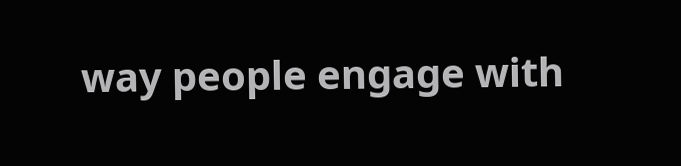way people engage with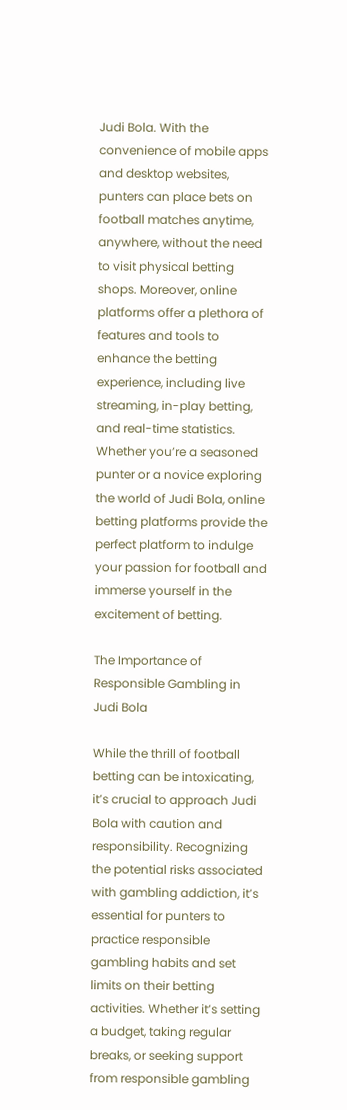Judi Bola. With the convenience of mobile apps and desktop websites, punters can place bets on football matches anytime, anywhere, without the need to visit physical betting shops. Moreover, online platforms offer a plethora of features and tools to enhance the betting experience, including live streaming, in-play betting, and real-time statistics. Whether you’re a seasoned punter or a novice exploring the world of Judi Bola, online betting platforms provide the perfect platform to indulge your passion for football and immerse yourself in the excitement of betting.

The Importance of Responsible Gambling in Judi Bola

While the thrill of football betting can be intoxicating, it’s crucial to approach Judi Bola with caution and responsibility. Recognizing the potential risks associated with gambling addiction, it’s essential for punters to practice responsible gambling habits and set limits on their betting activities. Whether it’s setting a budget, taking regular breaks, or seeking support from responsible gambling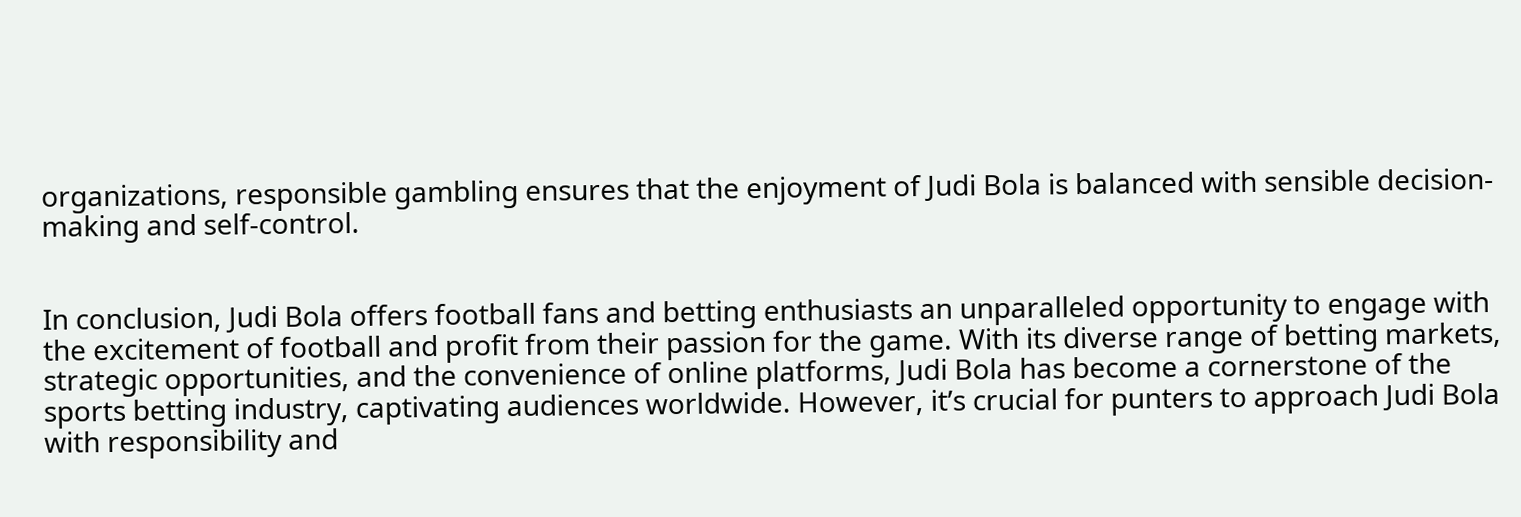organizations, responsible gambling ensures that the enjoyment of Judi Bola is balanced with sensible decision-making and self-control.


In conclusion, Judi Bola offers football fans and betting enthusiasts an unparalleled opportunity to engage with the excitement of football and profit from their passion for the game. With its diverse range of betting markets, strategic opportunities, and the convenience of online platforms, Judi Bola has become a cornerstone of the sports betting industry, captivating audiences worldwide. However, it’s crucial for punters to approach Judi Bola with responsibility and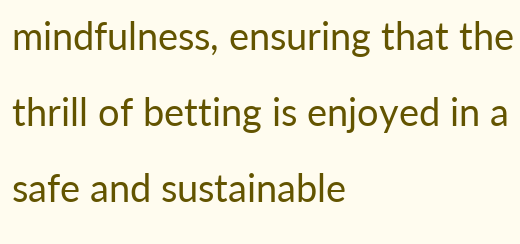mindfulness, ensuring that the thrill of betting is enjoyed in a safe and sustainable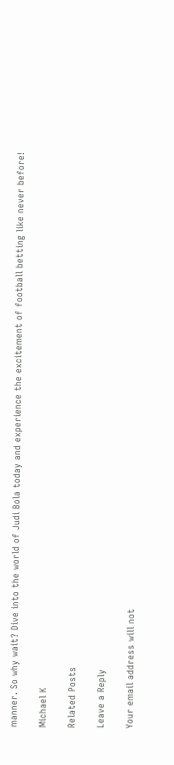manner. So why wait? Dive into the world of Judi Bola today and experience the excitement of football betting like never before!

Michael K

Related Posts

Leave a Reply

Your email address will not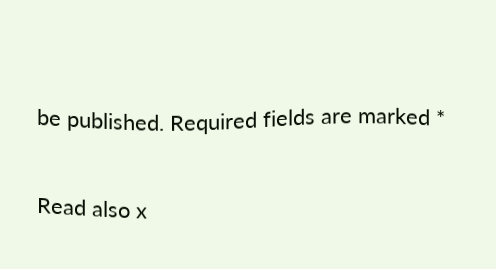be published. Required fields are marked *

Read also x